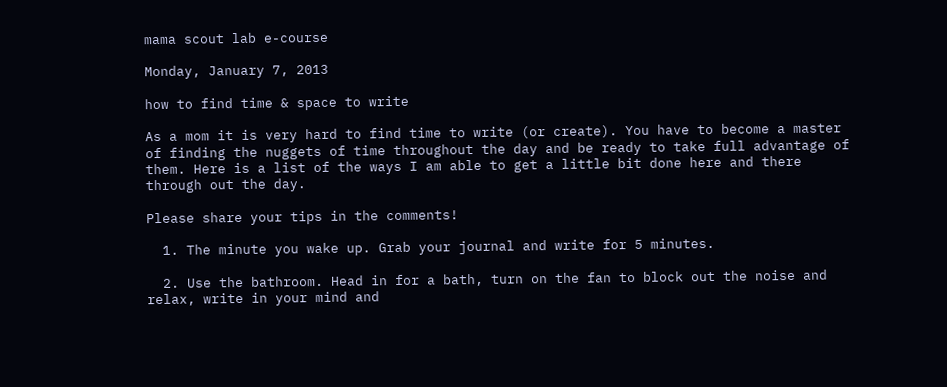mama scout lab e-course

Monday, January 7, 2013

how to find time & space to write

As a mom it is very hard to find time to write (or create). You have to become a master of finding the nuggets of time throughout the day and be ready to take full advantage of them. Here is a list of the ways I am able to get a little bit done here and there through out the day.

Please share your tips in the comments!

  1. The minute you wake up. Grab your journal and write for 5 minutes.

  2. Use the bathroom. Head in for a bath, turn on the fan to block out the noise and relax, write in your mind and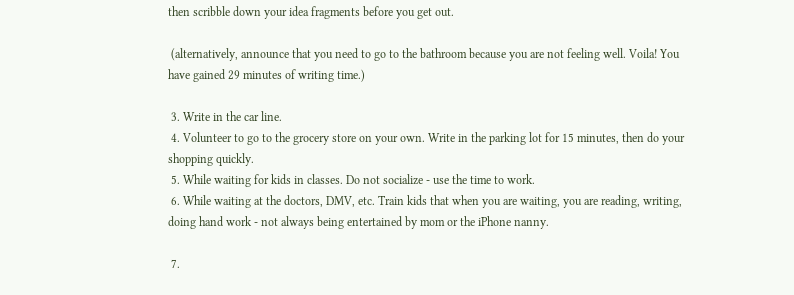then scribble down your idea fragments before you get out.

 (alternatively, announce that you need to go to the bathroom because you are not feeling well. Voila! You have gained 29 minutes of writing time.)

 3. Write in the car line.
 4. Volunteer to go to the grocery store on your own. Write in the parking lot for 15 minutes, then do your shopping quickly.
 5. While waiting for kids in classes. Do not socialize - use the time to work.
 6. While waiting at the doctors, DMV, etc. Train kids that when you are waiting, you are reading, writing, doing hand work - not always being entertained by mom or the iPhone nanny.

 7.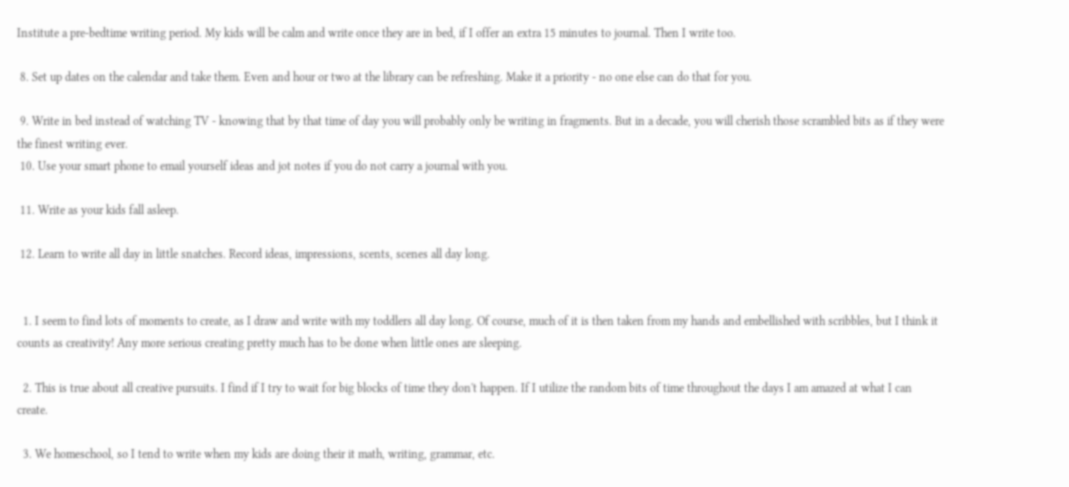Institute a pre-bedtime writing period. My kids will be calm and write once they are in bed, if I offer an extra 15 minutes to journal. Then I write too.

 8. Set up dates on the calendar and take them. Even and hour or two at the library can be refreshing. Make it a priority - no one else can do that for you.

 9. Write in bed instead of watching TV - knowing that by that time of day you will probably only be writing in fragments. But in a decade, you will cherish those scrambled bits as if they were the finest writing ever.
 10. Use your smart phone to email yourself ideas and jot notes if you do not carry a journal with you.

 11. Write as your kids fall asleep.

 12. Learn to write all day in little snatches. Record ideas, impressions, scents, scenes all day long.


  1. I seem to find lots of moments to create, as I draw and write with my toddlers all day long. Of course, much of it is then taken from my hands and embellished with scribbles, but I think it counts as creativity! Any more serious creating pretty much has to be done when little ones are sleeping.

  2. This is true about all creative pursuits. I find if I try to wait for big blocks of time they don't happen. If I utilize the random bits of time throughout the days I am amazed at what I can create.

  3. We homeschool, so I tend to write when my kids are doing their it math, writing, grammar, etc.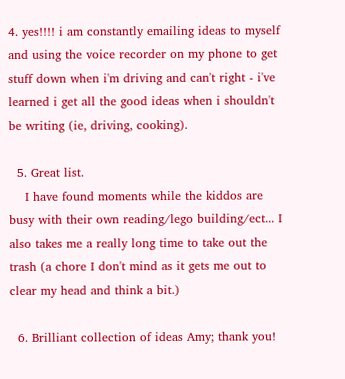4. yes!!!! i am constantly emailing ideas to myself and using the voice recorder on my phone to get stuff down when i'm driving and can't right - i've learned i get all the good ideas when i shouldn't be writing (ie, driving, cooking).

  5. Great list.
    I have found moments while the kiddos are busy with their own reading/lego building/ect... I also takes me a really long time to take out the trash (a chore I don't mind as it gets me out to clear my head and think a bit.)

  6. Brilliant collection of ideas Amy; thank you!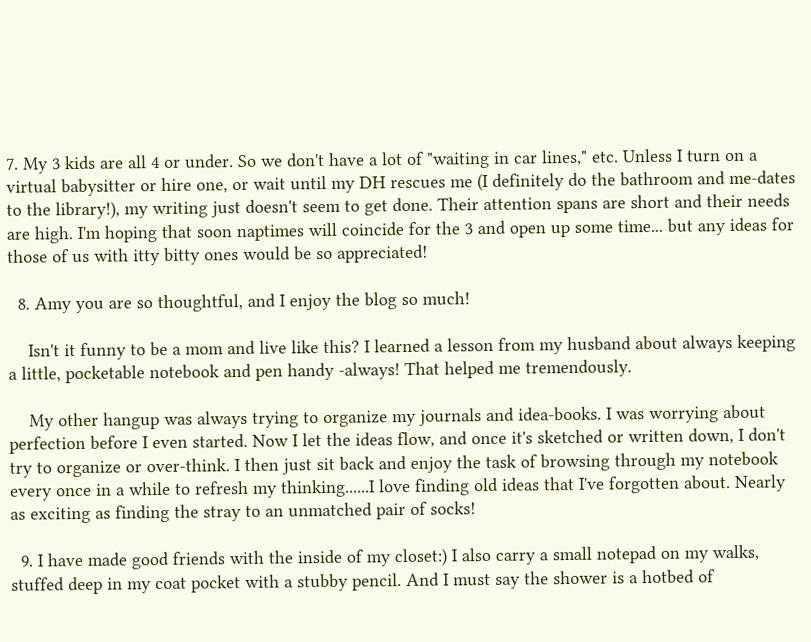7. My 3 kids are all 4 or under. So we don't have a lot of "waiting in car lines," etc. Unless I turn on a virtual babysitter or hire one, or wait until my DH rescues me (I definitely do the bathroom and me-dates to the library!), my writing just doesn't seem to get done. Their attention spans are short and their needs are high. I'm hoping that soon naptimes will coincide for the 3 and open up some time... but any ideas for those of us with itty bitty ones would be so appreciated!

  8. Amy you are so thoughtful, and I enjoy the blog so much!

    Isn't it funny to be a mom and live like this? I learned a lesson from my husband about always keeping a little, pocketable notebook and pen handy -always! That helped me tremendously.

    My other hangup was always trying to organize my journals and idea-books. I was worrying about perfection before I even started. Now I let the ideas flow, and once it's sketched or written down, I don't try to organize or over-think. I then just sit back and enjoy the task of browsing through my notebook every once in a while to refresh my thinking......I love finding old ideas that I've forgotten about. Nearly as exciting as finding the stray to an unmatched pair of socks!

  9. I have made good friends with the inside of my closet:) I also carry a small notepad on my walks, stuffed deep in my coat pocket with a stubby pencil. And I must say the shower is a hotbed of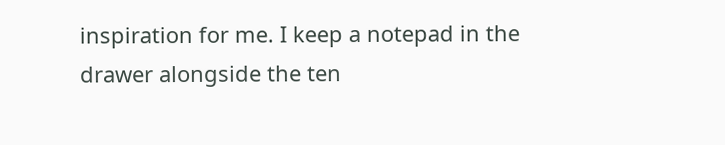inspiration for me. I keep a notepad in the drawer alongside the ten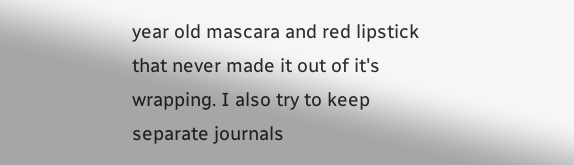year old mascara and red lipstick that never made it out of it's wrapping. I also try to keep separate journals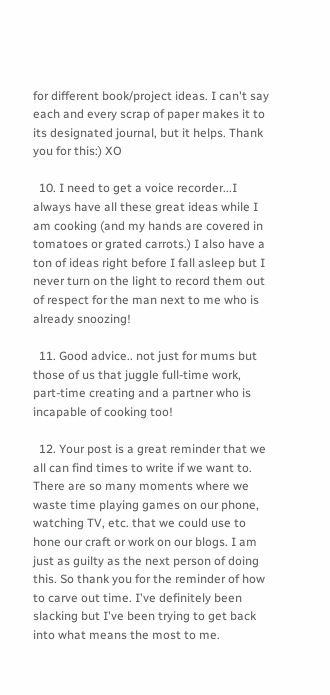for different book/project ideas. I can't say each and every scrap of paper makes it to its designated journal, but it helps. Thank you for this:) XO

  10. I need to get a voice recorder...I always have all these great ideas while I am cooking (and my hands are covered in tomatoes or grated carrots.) I also have a ton of ideas right before I fall asleep but I never turn on the light to record them out of respect for the man next to me who is already snoozing!

  11. Good advice.. not just for mums but those of us that juggle full-time work, part-time creating and a partner who is incapable of cooking too!

  12. Your post is a great reminder that we all can find times to write if we want to. There are so many moments where we waste time playing games on our phone, watching TV, etc. that we could use to hone our craft or work on our blogs. I am just as guilty as the next person of doing this. So thank you for the reminder of how to carve out time. I've definitely been slacking but I've been trying to get back into what means the most to me.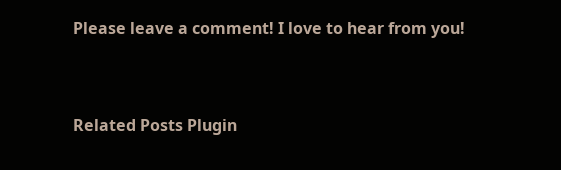Please leave a comment! I love to hear from you!


Related Posts Plugin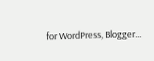for WordPress, Blogger...